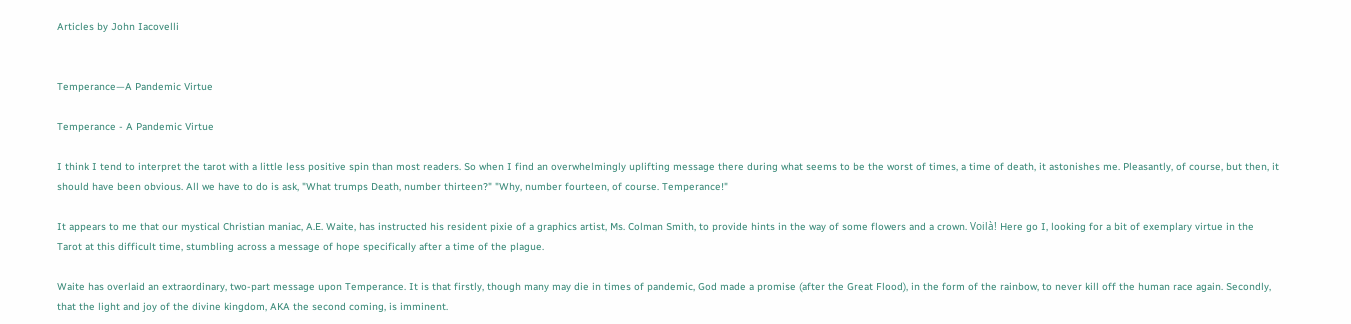Articles by John Iacovelli


Temperance—A Pandemic Virtue

Temperance - A Pandemic Virtue

I think I tend to interpret the tarot with a little less positive spin than most readers. So when I find an overwhelmingly uplifting message there during what seems to be the worst of times, a time of death, it astonishes me. Pleasantly, of course, but then, it should have been obvious. All we have to do is ask, "What trumps Death, number thirteen?" "Why, number fourteen, of course. Temperance!"

It appears to me that our mystical Christian maniac, A.E. Waite, has instructed his resident pixie of a graphics artist, Ms. Colman Smith, to provide hints in the way of some flowers and a crown. Voilà! Here go I, looking for a bit of exemplary virtue in the Tarot at this difficult time, stumbling across a message of hope specifically after a time of the plague.

Waite has overlaid an extraordinary, two-part message upon Temperance. It is that firstly, though many may die in times of pandemic, God made a promise (after the Great Flood), in the form of the rainbow, to never kill off the human race again. Secondly, that the light and joy of the divine kingdom, AKA the second coming, is imminent.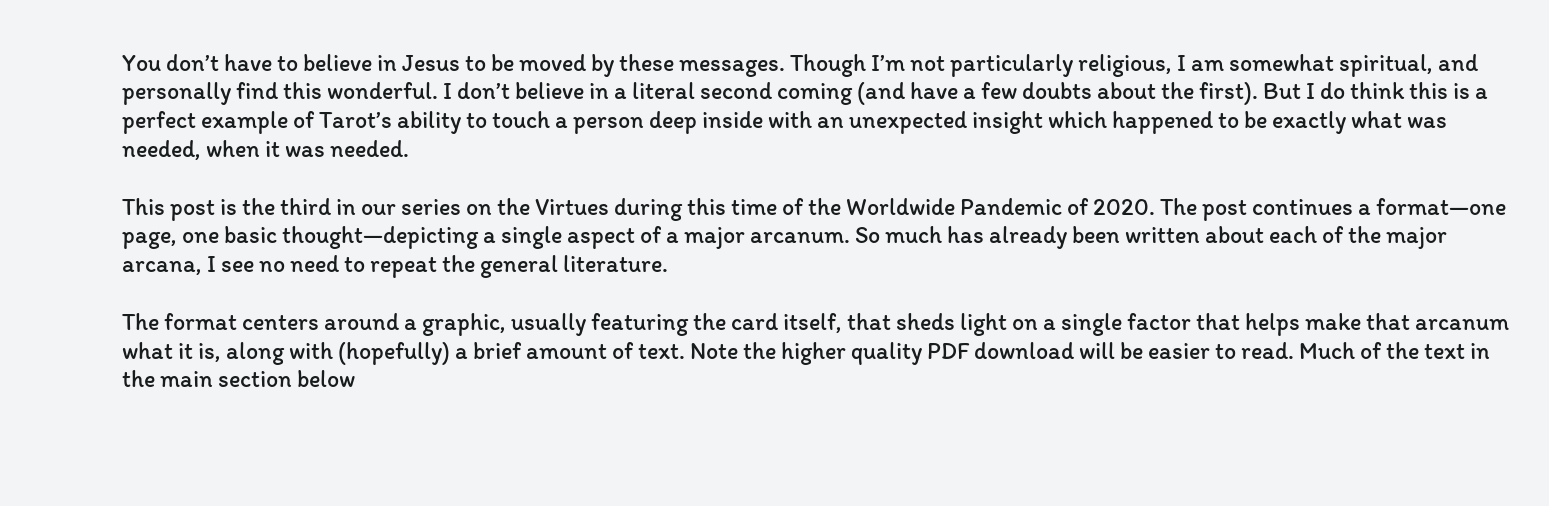You don’t have to believe in Jesus to be moved by these messages. Though I’m not particularly religious, I am somewhat spiritual, and personally find this wonderful. I don’t believe in a literal second coming (and have a few doubts about the first). But I do think this is a perfect example of Tarot’s ability to touch a person deep inside with an unexpected insight which happened to be exactly what was needed, when it was needed.

This post is the third in our series on the Virtues during this time of the Worldwide Pandemic of 2020. The post continues a format—one page, one basic thought—depicting a single aspect of a major arcanum. So much has already been written about each of the major arcana, I see no need to repeat the general literature.

The format centers around a graphic, usually featuring the card itself, that sheds light on a single factor that helps make that arcanum what it is, along with (hopefully) a brief amount of text. Note the higher quality PDF download will be easier to read. Much of the text in the main section below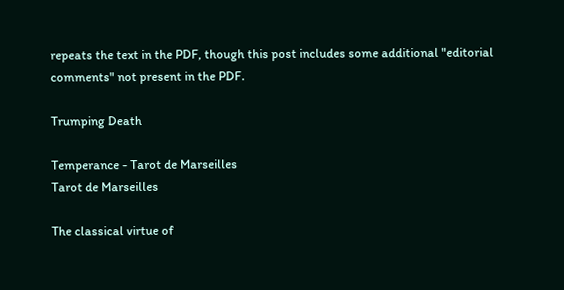repeats the text in the PDF, though this post includes some additional "editorial comments" not present in the PDF.

Trumping Death

Temperance - Tarot de Marseilles
Tarot de Marseilles

The classical virtue of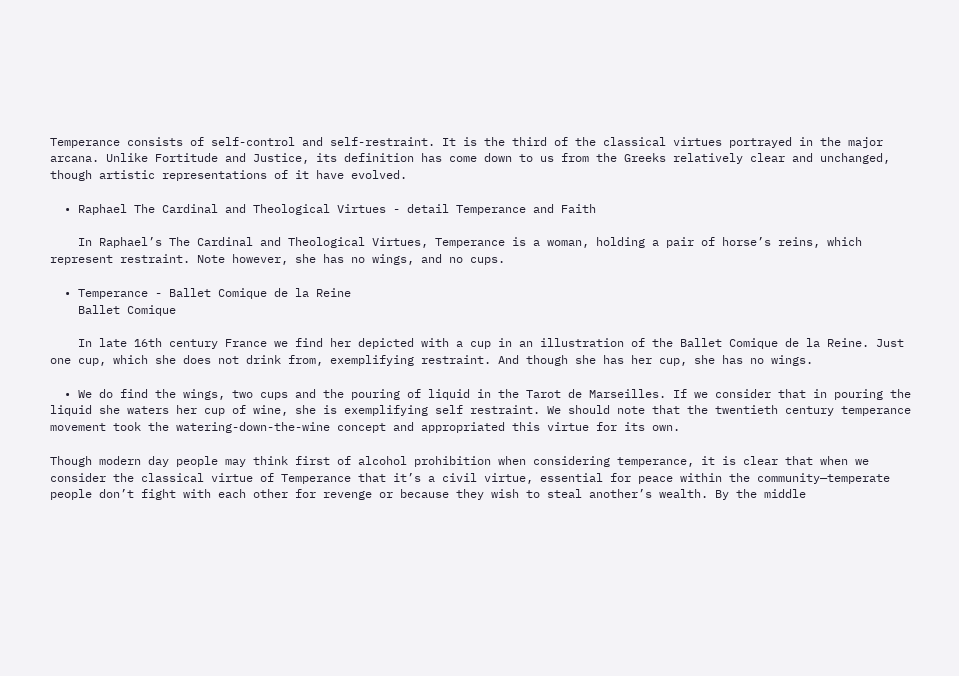Temperance consists of self-control and self-restraint. It is the third of the classical virtues portrayed in the major arcana. Unlike Fortitude and Justice, its definition has come down to us from the Greeks relatively clear and unchanged, though artistic representations of it have evolved.

  • Raphael The Cardinal and Theological Virtues - detail Temperance and Faith

    In Raphael’s The Cardinal and Theological Virtues, Temperance is a woman, holding a pair of horse’s reins, which represent restraint. Note however, she has no wings, and no cups.

  • Temperance - Ballet Comique de la Reine
    Ballet Comique

    In late 16th century France we find her depicted with a cup in an illustration of the Ballet Comique de la Reine. Just one cup, which she does not drink from, exemplifying restraint. And though she has her cup, she has no wings.

  • We do find the wings, two cups and the pouring of liquid in the Tarot de Marseilles. If we consider that in pouring the liquid she waters her cup of wine, she is exemplifying self restraint. We should note that the twentieth century temperance movement took the watering-down-the-wine concept and appropriated this virtue for its own.

Though modern day people may think first of alcohol prohibition when considering temperance, it is clear that when we consider the classical virtue of Temperance that it’s a civil virtue, essential for peace within the community—temperate people don’t fight with each other for revenge or because they wish to steal another’s wealth. By the middle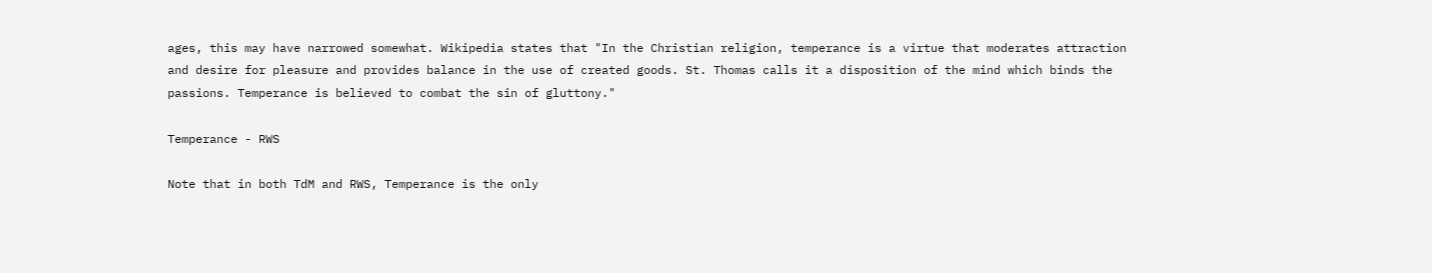ages, this may have narrowed somewhat. Wikipedia states that "In the Christian religion, temperance is a virtue that moderates attraction and desire for pleasure and provides balance in the use of created goods. St. Thomas calls it a disposition of the mind which binds the passions. Temperance is believed to combat the sin of gluttony."

Temperance - RWS

Note that in both TdM and RWS, Temperance is the only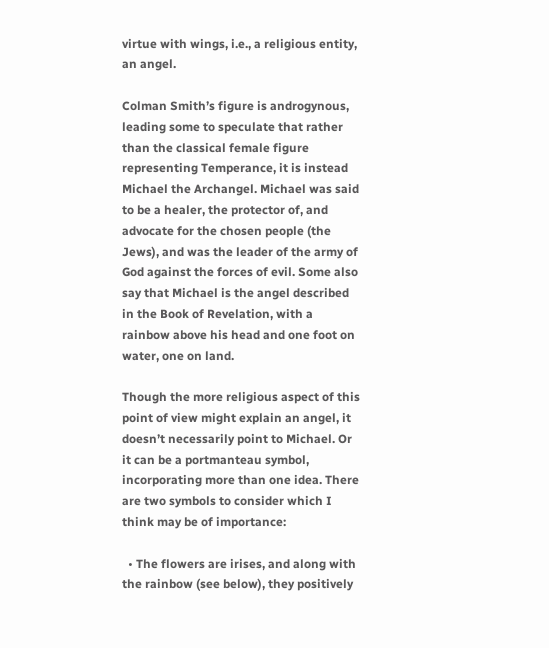virtue with wings, i.e., a religious entity, an angel.

Colman Smith’s figure is androgynous, leading some to speculate that rather than the classical female figure representing Temperance, it is instead Michael the Archangel. Michael was said to be a healer, the protector of, and advocate for the chosen people (the Jews), and was the leader of the army of God against the forces of evil. Some also say that Michael is the angel described in the Book of Revelation, with a rainbow above his head and one foot on water, one on land.

Though the more religious aspect of this point of view might explain an angel, it doesn’t necessarily point to Michael. Or it can be a portmanteau symbol, incorporating more than one idea. There are two symbols to consider which I think may be of importance:

  • The flowers are irises, and along with the rainbow (see below), they positively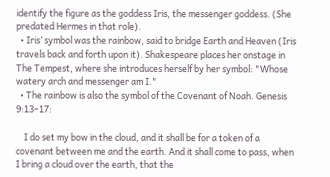identify the figure as the goddess Iris, the messenger goddess. (She predated Hermes in that role).
  • Iris’ symbol was the rainbow, said to bridge Earth and Heaven (Iris travels back and forth upon it). Shakespeare places her onstage in The Tempest, where she introduces herself by her symbol: "Whose watery arch and messenger am I."
  • The rainbow is also the symbol of the Covenant of Noah. Genesis 9:13–17:

    I do set my bow in the cloud, and it shall be for a token of a covenant between me and the earth. And it shall come to pass, when I bring a cloud over the earth, that the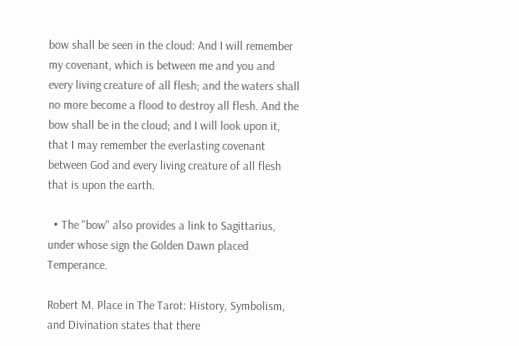bow shall be seen in the cloud: And I will remember my covenant, which is between me and you and every living creature of all flesh; and the waters shall no more become a flood to destroy all flesh. And the bow shall be in the cloud; and I will look upon it, that I may remember the everlasting covenant between God and every living creature of all flesh that is upon the earth.

  • The "bow" also provides a link to Sagittarius, under whose sign the Golden Dawn placed Temperance.

Robert M. Place in The Tarot: History, Symbolism, and Divination states that there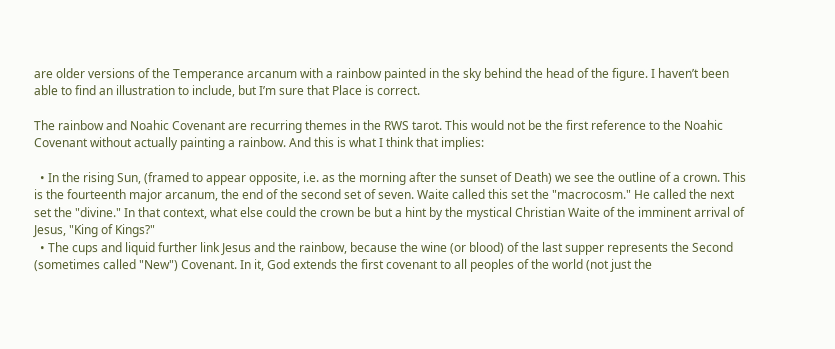are older versions of the Temperance arcanum with a rainbow painted in the sky behind the head of the figure. I haven’t been able to find an illustration to include, but I’m sure that Place is correct.

The rainbow and Noahic Covenant are recurring themes in the RWS tarot. This would not be the first reference to the Noahic Covenant without actually painting a rainbow. And this is what I think that implies:

  • In the rising Sun, (framed to appear opposite, i.e. as the morning after the sunset of Death) we see the outline of a crown. This is the fourteenth major arcanum, the end of the second set of seven. Waite called this set the "macrocosm." He called the next set the "divine." In that context, what else could the crown be but a hint by the mystical Christian Waite of the imminent arrival of Jesus, "King of Kings?"
  • The cups and liquid further link Jesus and the rainbow, because the wine (or blood) of the last supper represents the Second (sometimes called "New") Covenant. In it, God extends the first covenant to all peoples of the world (not just the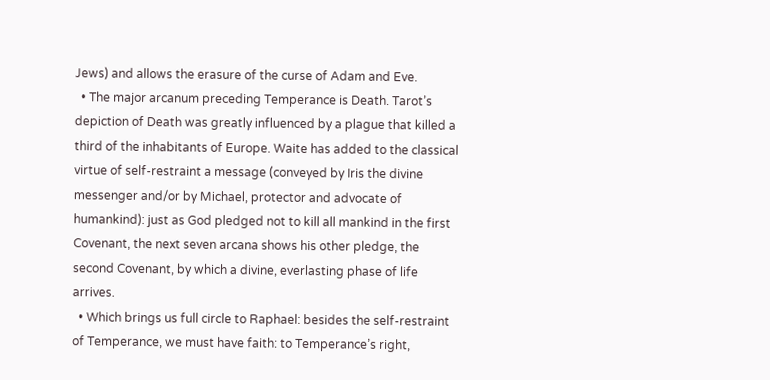Jews) and allows the erasure of the curse of Adam and Eve.
  • The major arcanum preceding Temperance is Death. Tarot’s depiction of Death was greatly influenced by a plague that killed a third of the inhabitants of Europe. Waite has added to the classical virtue of self-restraint a message (conveyed by Iris the divine messenger and/or by Michael, protector and advocate of humankind): just as God pledged not to kill all mankind in the first Covenant, the next seven arcana shows his other pledge, the second Covenant, by which a divine, everlasting phase of life arrives.
  • Which brings us full circle to Raphael: besides the self-restraint of Temperance, we must have faith: to Temperance’s right,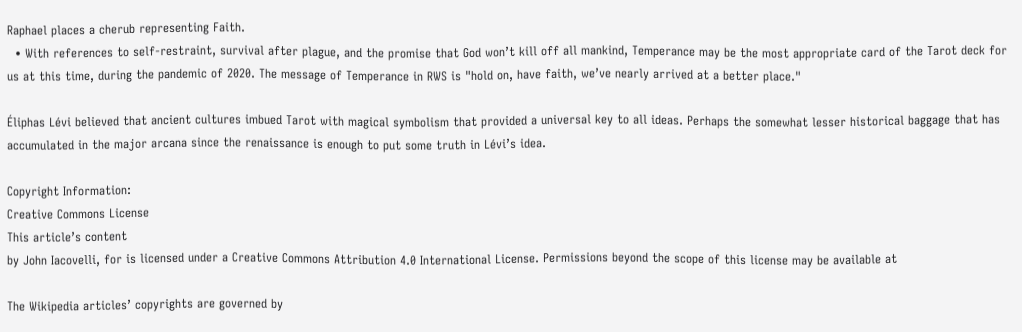Raphael places a cherub representing Faith.
  • With references to self-restraint, survival after plague, and the promise that God won’t kill off all mankind, Temperance may be the most appropriate card of the Tarot deck for us at this time, during the pandemic of 2020. The message of Temperance in RWS is "hold on, have faith, we’ve nearly arrived at a better place."

Éliphas Lévi believed that ancient cultures imbued Tarot with magical symbolism that provided a universal key to all ideas. Perhaps the somewhat lesser historical baggage that has accumulated in the major arcana since the renaissance is enough to put some truth in Lévi’s idea.

Copyright Information:
Creative Commons License
This article’s content
by John Iacovelli, for is licensed under a Creative Commons Attribution 4.0 International License. Permissions beyond the scope of this license may be available at

The Wikipedia articles’ copyrights are governed by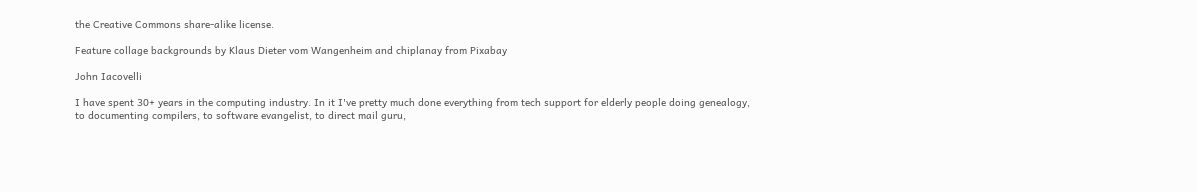the Creative Commons share-alike license.

Feature collage backgrounds by Klaus Dieter vom Wangenheim and chiplanay from Pixabay

John Iacovelli

I have spent 30+ years in the computing industry. In it I've pretty much done everything from tech support for elderly people doing genealogy, to documenting compilers, to software evangelist, to direct mail guru,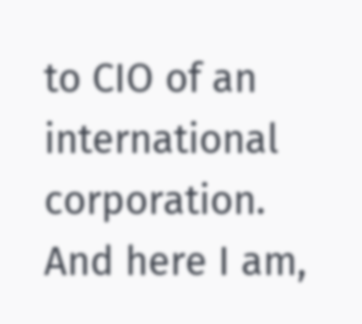to CIO of an international corporation. And here I am,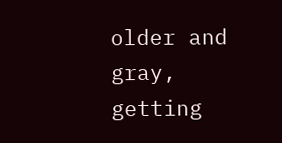older and gray, getting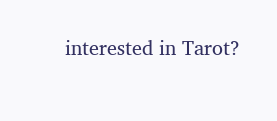interested in Tarot?